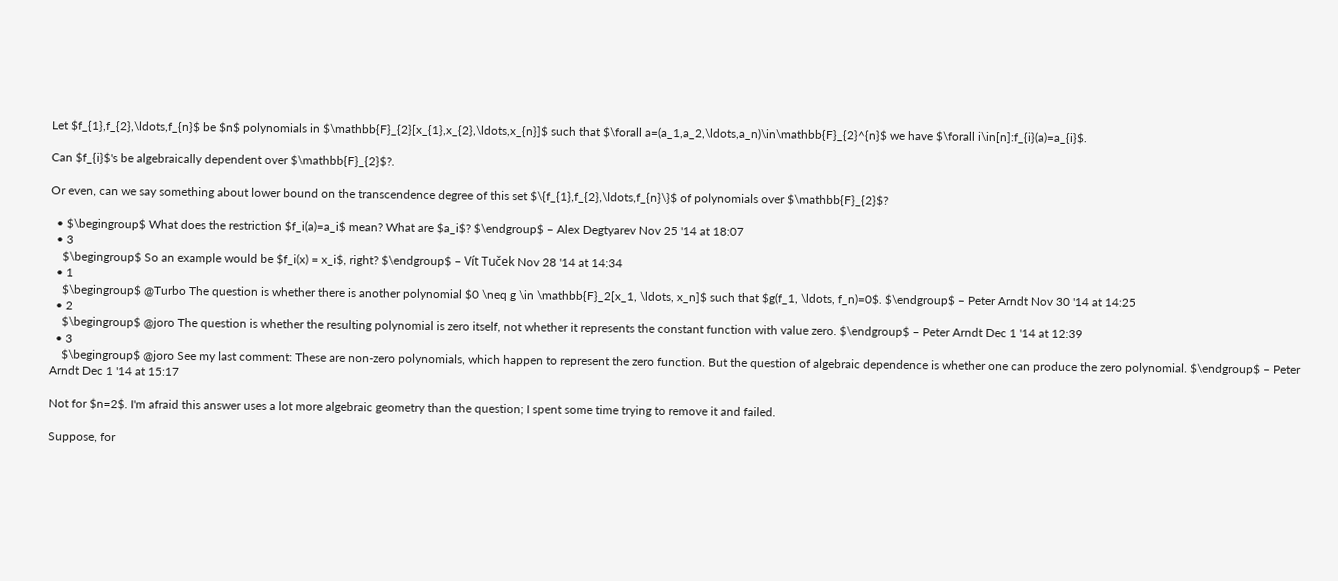Let $f_{1},f_{2},\ldots,f_{n}$ be $n$ polynomials in $\mathbb{F}_{2}[x_{1},x_{2},\ldots,x_{n}]$ such that $\forall a=(a_1,a_2,\ldots,a_n)\in\mathbb{F}_{2}^{n}$ we have $\forall i\in[n]:f_{i}(a)=a_{i}$.

Can $f_{i}$'s be algebraically dependent over $\mathbb{F}_{2}$?.

Or even, can we say something about lower bound on the transcendence degree of this set $\{f_{1},f_{2},\ldots,f_{n}\}$ of polynomials over $\mathbb{F}_{2}$?

  • $\begingroup$ What does the restriction $f_i(a)=a_i$ mean? What are $a_i$? $\endgroup$ – Alex Degtyarev Nov 25 '14 at 18:07
  • 3
    $\begingroup$ So an example would be $f_i(x) = x_i$, right? $\endgroup$ – Vít Tuček Nov 28 '14 at 14:34
  • 1
    $\begingroup$ @Turbo The question is whether there is another polynomial $0 \neq g \in \mathbb{F}_2[x_1, \ldots, x_n]$ such that $g(f_1, \ldots, f_n)=0$. $\endgroup$ – Peter Arndt Nov 30 '14 at 14:25
  • 2
    $\begingroup$ @joro The question is whether the resulting polynomial is zero itself, not whether it represents the constant function with value zero. $\endgroup$ – Peter Arndt Dec 1 '14 at 12:39
  • 3
    $\begingroup$ @joro See my last comment: These are non-zero polynomials, which happen to represent the zero function. But the question of algebraic dependence is whether one can produce the zero polynomial. $\endgroup$ – Peter Arndt Dec 1 '14 at 15:17

Not for $n=2$. I'm afraid this answer uses a lot more algebraic geometry than the question; I spent some time trying to remove it and failed.

Suppose, for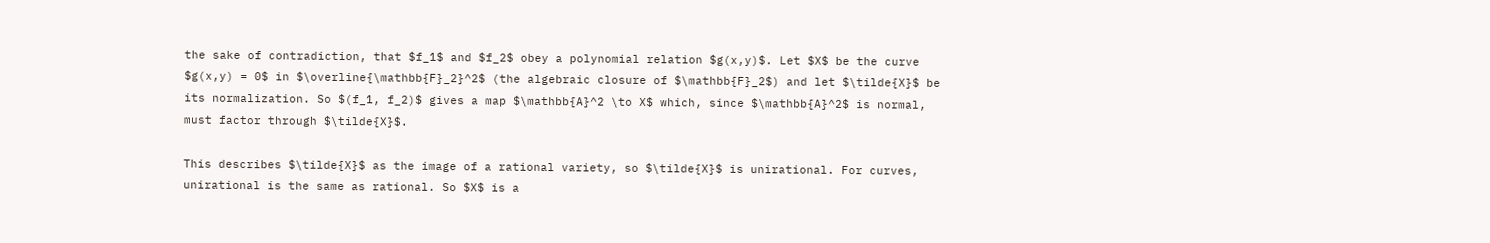the sake of contradiction, that $f_1$ and $f_2$ obey a polynomial relation $g(x,y)$. Let $X$ be the curve $g(x,y) = 0$ in $\overline{\mathbb{F}_2}^2$ (the algebraic closure of $\mathbb{F}_2$) and let $\tilde{X}$ be its normalization. So $(f_1, f_2)$ gives a map $\mathbb{A}^2 \to X$ which, since $\mathbb{A}^2$ is normal, must factor through $\tilde{X}$.

This describes $\tilde{X}$ as the image of a rational variety, so $\tilde{X}$ is unirational. For curves, unirational is the same as rational. So $X$ is a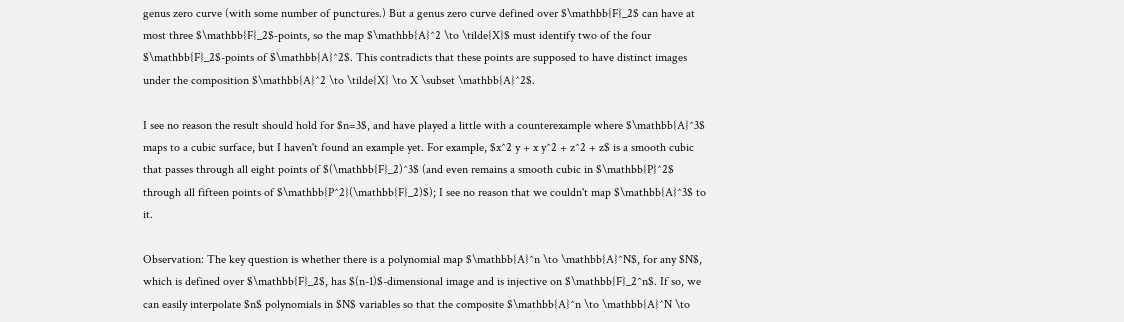genus zero curve (with some number of punctures.) But a genus zero curve defined over $\mathbb{F}_2$ can have at most three $\mathbb{F}_2$-points, so the map $\mathbb{A}^2 \to \tilde{X}$ must identify two of the four $\mathbb{F}_2$-points of $\mathbb{A}^2$. This contradicts that these points are supposed to have distinct images under the composition $\mathbb{A}^2 \to \tilde{X} \to X \subset \mathbb{A}^2$.

I see no reason the result should hold for $n=3$, and have played a little with a counterexample where $\mathbb{A}^3$ maps to a cubic surface, but I haven't found an example yet. For example, $x^2 y + x y^2 + z^2 + z$ is a smooth cubic that passes through all eight points of $(\mathbb{F}_2)^3$ (and even remains a smooth cubic in $\mathbb{P}^2$ through all fifteen points of $\mathbb{P^2}(\mathbb{F}_2)$); I see no reason that we couldn't map $\mathbb{A}^3$ to it.

Observation: The key question is whether there is a polynomial map $\mathbb{A}^n \to \mathbb{A}^N$, for any $N$, which is defined over $\mathbb{F}_2$, has $(n-1)$-dimensional image and is injective on $\mathbb{F}_2^n$. If so, we can easily interpolate $n$ polynomials in $N$ variables so that the composite $\mathbb{A}^n \to \mathbb{A}^N \to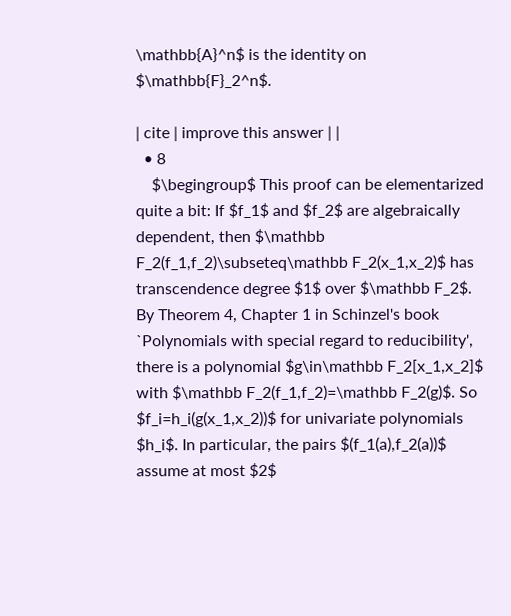\mathbb{A}^n$ is the identity on $\mathbb{F}_2^n$.

| cite | improve this answer | |
  • 8
    $\begingroup$ This proof can be elementarized quite a bit: If $f_1$ and $f_2$ are algebraically dependent, then $\mathbb F_2(f_1,f_2)\subseteq\mathbb F_2(x_1,x_2)$ has transcendence degree $1$ over $\mathbb F_2$. By Theorem 4, Chapter 1 in Schinzel's book `Polynomials with special regard to reducibility', there is a polynomial $g\in\mathbb F_2[x_1,x_2]$ with $\mathbb F_2(f_1,f_2)=\mathbb F_2(g)$. So $f_i=h_i(g(x_1,x_2))$ for univariate polynomials $h_i$. In particular, the pairs $(f_1(a),f_2(a))$ assume at most $2$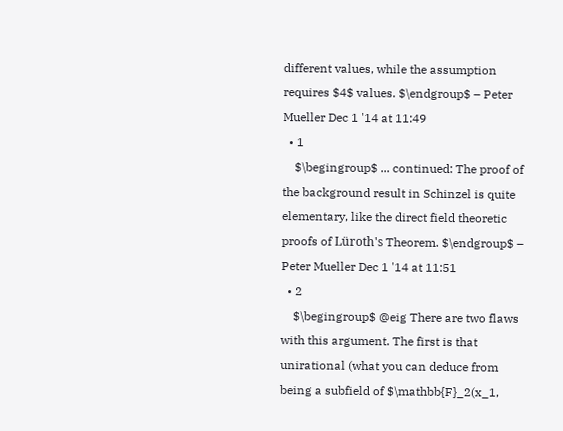different values, while the assumption requires $4$ values. $\endgroup$ – Peter Mueller Dec 1 '14 at 11:49
  • 1
    $\begingroup$ ... continued: The proof of the background result in Schinzel is quite elementary, like the direct field theoretic proofs of Lüroth's Theorem. $\endgroup$ – Peter Mueller Dec 1 '14 at 11:51
  • 2
    $\begingroup$ @eig There are two flaws with this argument. The first is that unirational (what you can deduce from being a subfield of $\mathbb{F}_2(x_1,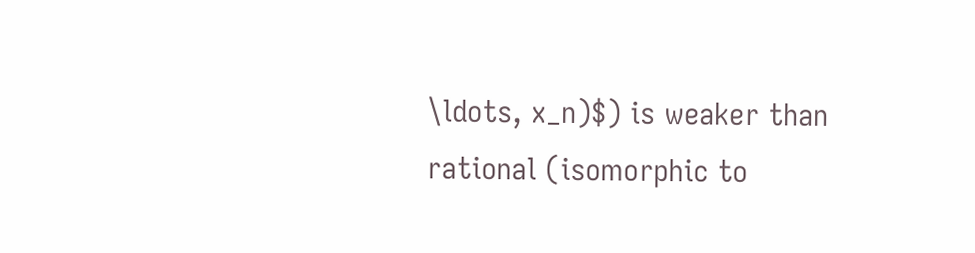\ldots, x_n)$) is weaker than rational (isomorphic to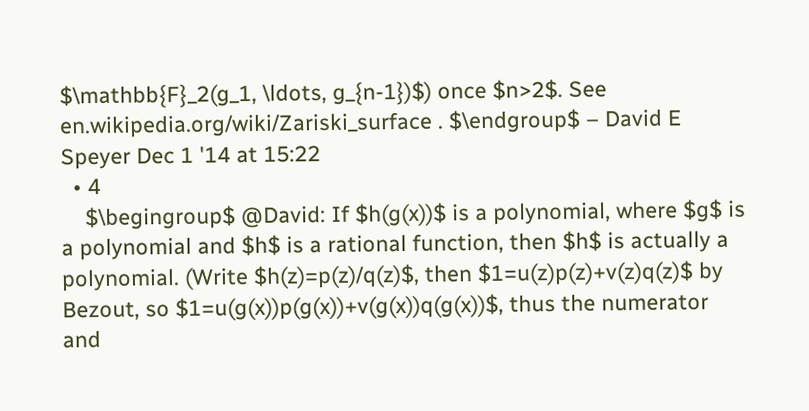$\mathbb{F}_2(g_1, \ldots, g_{n-1})$) once $n>2$. See en.wikipedia.org/wiki/Zariski_surface . $\endgroup$ – David E Speyer Dec 1 '14 at 15:22
  • 4
    $\begingroup$ @David: If $h(g(x))$ is a polynomial, where $g$ is a polynomial and $h$ is a rational function, then $h$ is actually a polynomial. (Write $h(z)=p(z)/q(z)$, then $1=u(z)p(z)+v(z)q(z)$ by Bezout, so $1=u(g(x))p(g(x))+v(g(x))q(g(x))$, thus the numerator and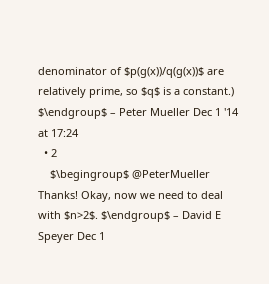denominator of $p(g(x))/q(g(x))$ are relatively prime, so $q$ is a constant.) $\endgroup$ – Peter Mueller Dec 1 '14 at 17:24
  • 2
    $\begingroup$ @PeterMueller Thanks! Okay, now we need to deal with $n>2$. $\endgroup$ – David E Speyer Dec 1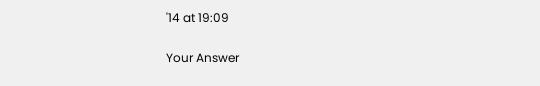'14 at 19:09

Your Answer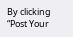By clicking “Post Your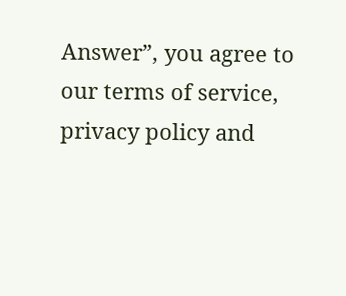Answer”, you agree to our terms of service, privacy policy and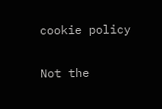cookie policy

Not the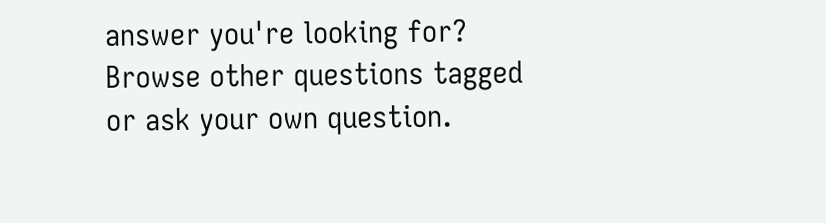answer you're looking for? Browse other questions tagged or ask your own question.